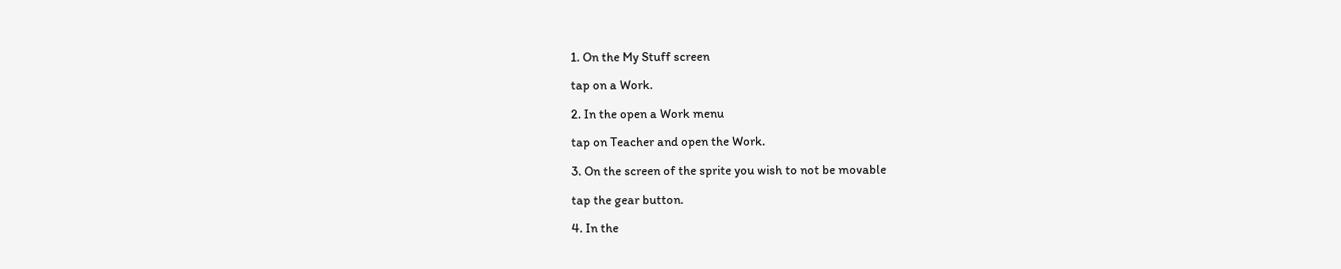1. On the My Stuff screen

tap on a Work.

2. In the open a Work menu

tap on Teacher and open the Work.

3. On the screen of the sprite you wish to not be movable

tap the gear button.

4. In the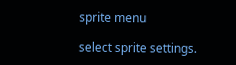sprite menu

select sprite settings.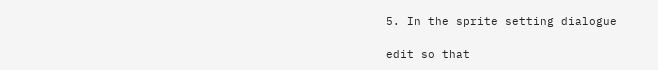5. In the sprite setting dialogue

edit so that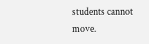students cannot move.